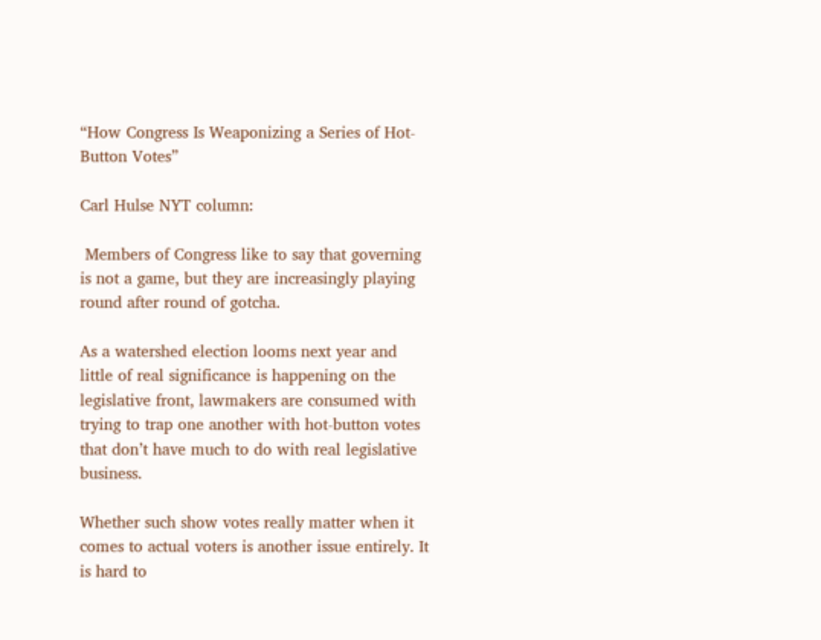“How Congress Is Weaponizing a Series of Hot-Button Votes”

Carl Hulse NYT column:

 Members of Congress like to say that governing is not a game, but they are increasingly playing round after round of gotcha.

As a watershed election looms next year and little of real significance is happening on the legislative front, lawmakers are consumed with trying to trap one another with hot-button votes that don’t have much to do with real legislative business.

Whether such show votes really matter when it comes to actual voters is another issue entirely. It is hard to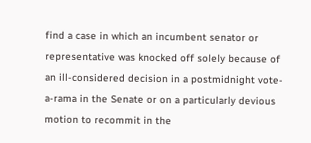find a case in which an incumbent senator or representative was knocked off solely because of an ill-considered decision in a postmidnight vote-a-rama in the Senate or on a particularly devious motion to recommit in the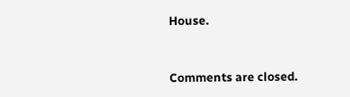House.


Comments are closed.